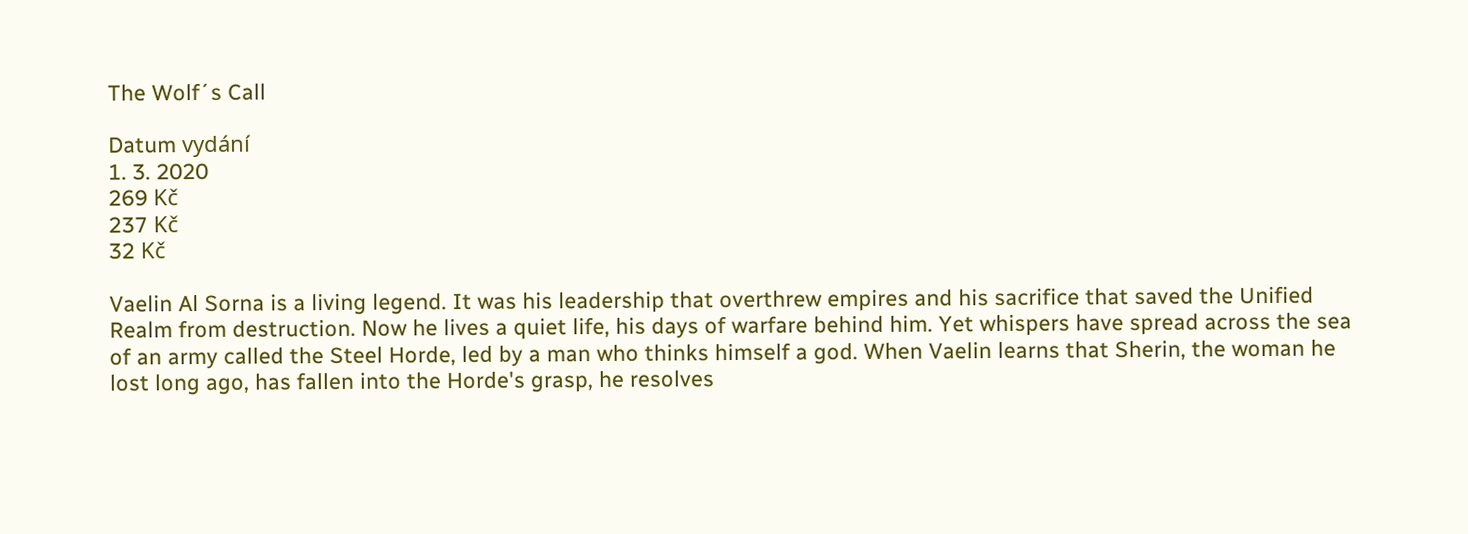The Wolf´s Call

Datum vydání
1. 3. 2020
269 Kč
237 Kč
32 Kč

Vaelin Al Sorna is a living legend. It was his leadership that overthrew empires and his sacrifice that saved the Unified Realm from destruction. Now he lives a quiet life, his days of warfare behind him. Yet whispers have spread across the sea of an army called the Steel Horde, led by a man who thinks himself a god. When Vaelin learns that Sherin, the woman he lost long ago, has fallen into the Horde's grasp, he resolves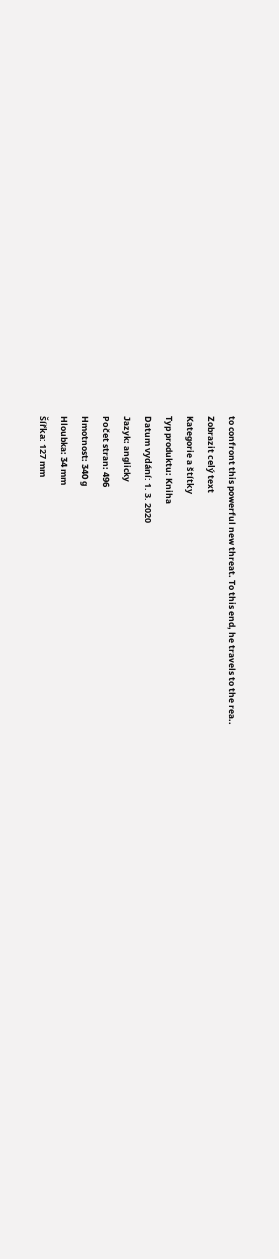to confront this powerful new threat. To this end, he travels to the rea..
Zobrazit celý text
Kategorie a štítky
Typ produktu: Kniha
Datum vydání: 1. 3. 2020
Jazyk: anglicky
Počet stran: 496
Hmotnost: 340 g
Hloubka: 34 mm
Šířka: 127 mm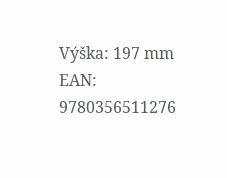Výška: 197 mm
EAN: 9780356511276